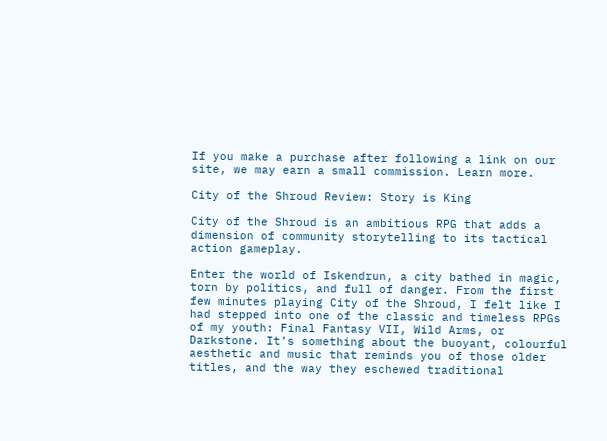If you make a purchase after following a link on our site, we may earn a small commission. Learn more.

City of the Shroud Review: Story is King

City of the Shroud is an ambitious RPG that adds a dimension of community storytelling to its tactical action gameplay.

Enter the world of Iskendrun, a city bathed in magic, torn by politics, and full of danger. From the first few minutes playing City of the Shroud, I felt like I had stepped into one of the classic and timeless RPGs of my youth: Final Fantasy VII, Wild Arms, or Darkstone. It’s something about the buoyant, colourful aesthetic and music that reminds you of those older titles, and the way they eschewed traditional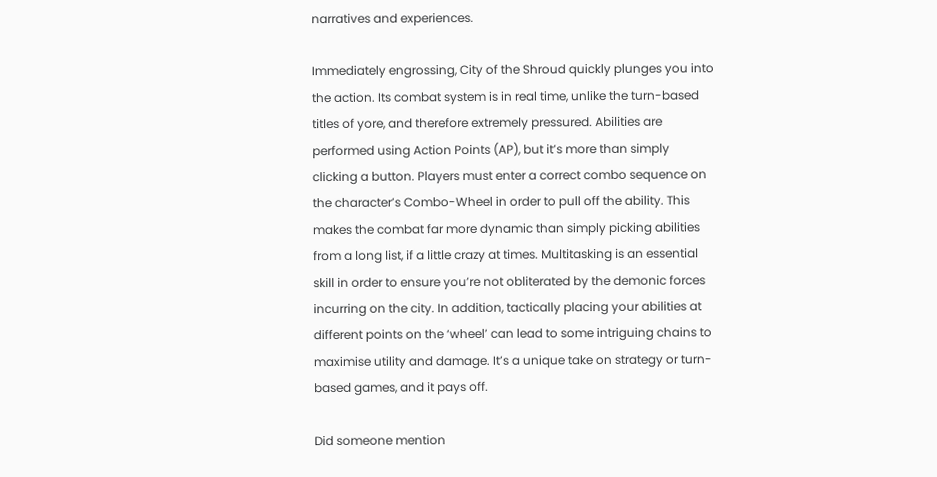narratives and experiences.

Immediately engrossing, City of the Shroud quickly plunges you into the action. Its combat system is in real time, unlike the turn-based titles of yore, and therefore extremely pressured. Abilities are performed using Action Points (AP), but it’s more than simply clicking a button. Players must enter a correct combo sequence on the character’s Combo-Wheel in order to pull off the ability. This makes the combat far more dynamic than simply picking abilities from a long list, if a little crazy at times. Multitasking is an essential skill in order to ensure you’re not obliterated by the demonic forces incurring on the city. In addition, tactically placing your abilities at different points on the ‘wheel’ can lead to some intriguing chains to maximise utility and damage. It’s a unique take on strategy or turn-based games, and it pays off.

Did someone mention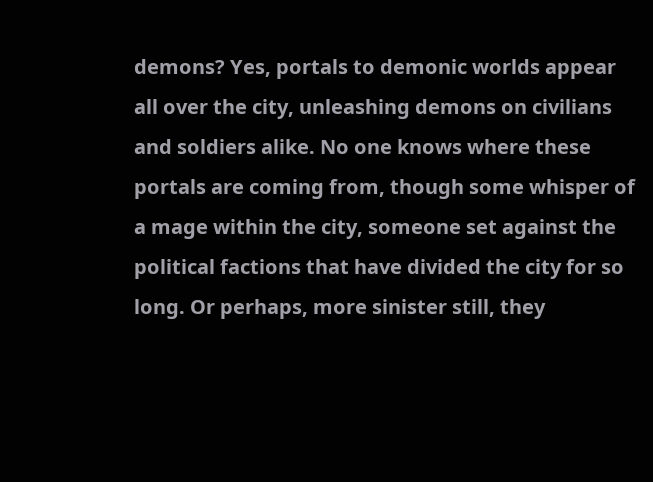demons? Yes, portals to demonic worlds appear all over the city, unleashing demons on civilians and soldiers alike. No one knows where these portals are coming from, though some whisper of a mage within the city, someone set against the political factions that have divided the city for so long. Or perhaps, more sinister still, they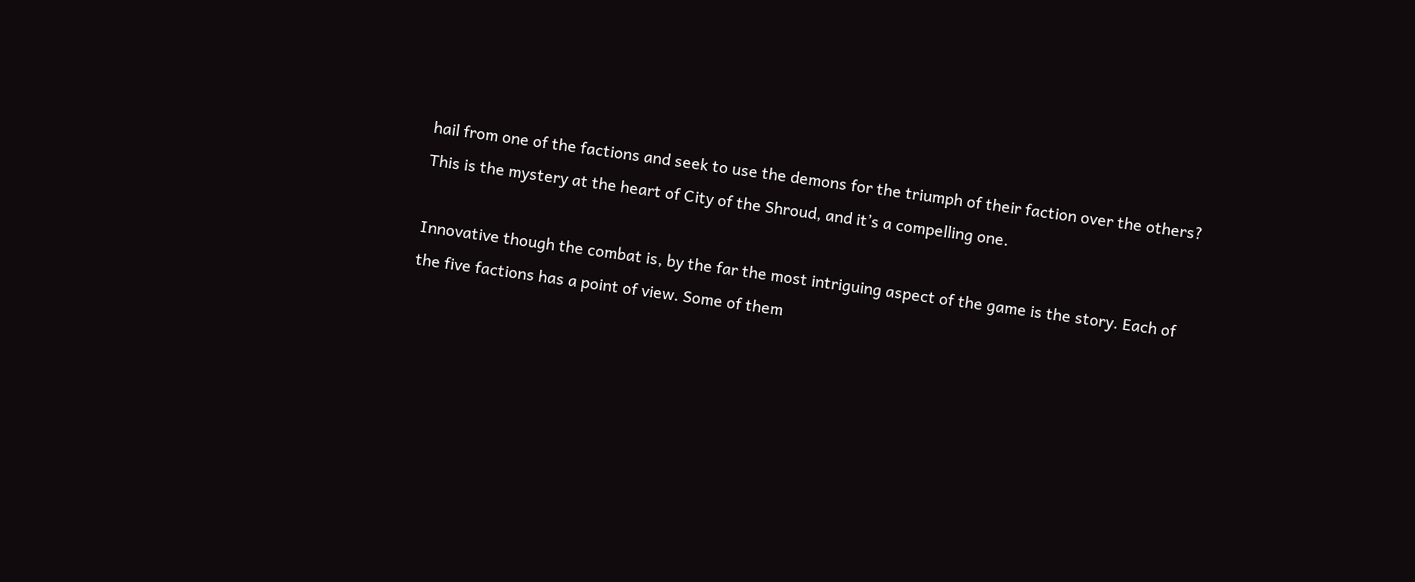hail from one of the factions and seek to use the demons for the triumph of their faction over the others? This is the mystery at the heart of City of the Shroud, and it’s a compelling one.

Innovative though the combat is, by the far the most intriguing aspect of the game is the story. Each of the five factions has a point of view. Some of them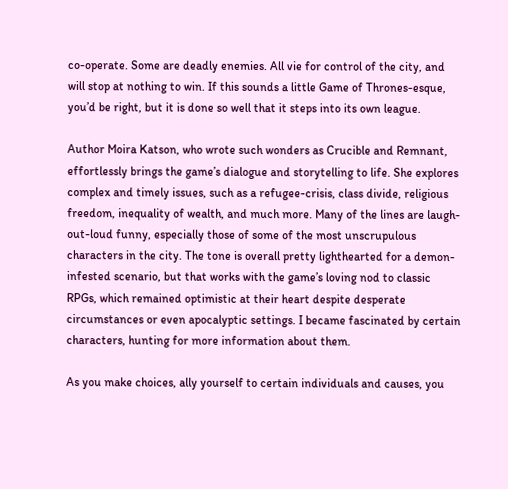co-operate. Some are deadly enemies. All vie for control of the city, and will stop at nothing to win. If this sounds a little Game of Thrones-esque, you’d be right, but it is done so well that it steps into its own league.

Author Moira Katson, who wrote such wonders as Crucible and Remnant, effortlessly brings the game’s dialogue and storytelling to life. She explores complex and timely issues, such as a refugee-crisis, class divide, religious freedom, inequality of wealth, and much more. Many of the lines are laugh-out-loud funny, especially those of some of the most unscrupulous characters in the city. The tone is overall pretty lighthearted for a demon-infested scenario, but that works with the game’s loving nod to classic RPGs, which remained optimistic at their heart despite desperate circumstances or even apocalyptic settings. I became fascinated by certain characters, hunting for more information about them.

As you make choices, ally yourself to certain individuals and causes, you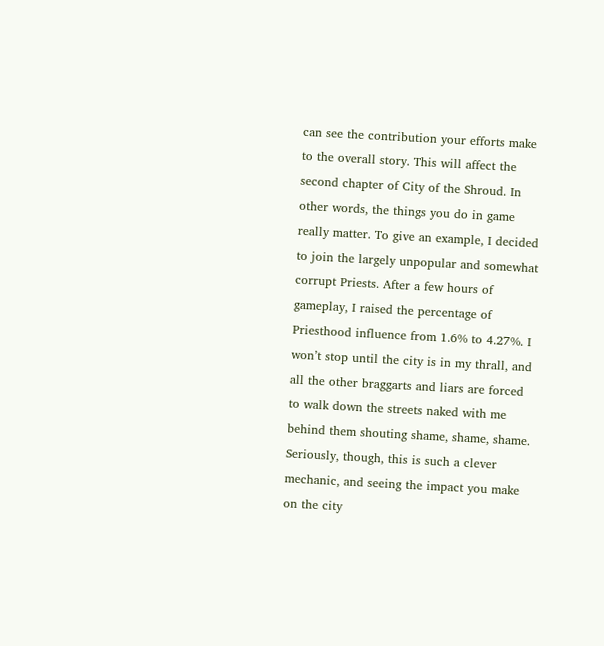can see the contribution your efforts make to the overall story. This will affect the second chapter of City of the Shroud. In other words, the things you do in game really matter. To give an example, I decided to join the largely unpopular and somewhat corrupt Priests. After a few hours of gameplay, I raised the percentage of Priesthood influence from 1.6% to 4.27%. I won’t stop until the city is in my thrall, and all the other braggarts and liars are forced to walk down the streets naked with me behind them shouting shame, shame, shame. Seriously, though, this is such a clever mechanic, and seeing the impact you make on the city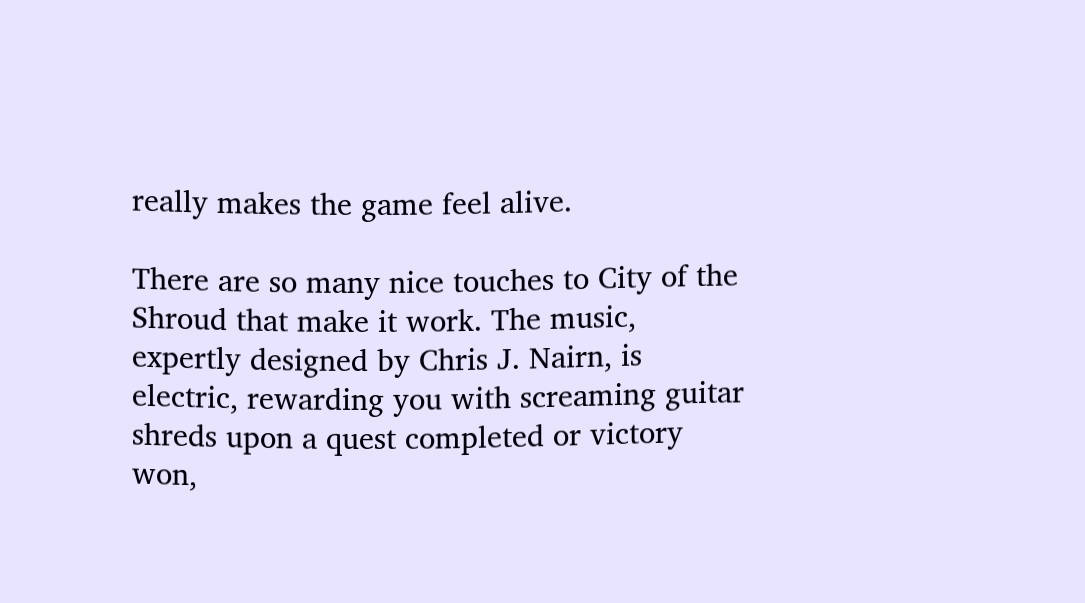really makes the game feel alive.

There are so many nice touches to City of the Shroud that make it work. The music, expertly designed by Chris J. Nairn, is electric, rewarding you with screaming guitar shreds upon a quest completed or victory won,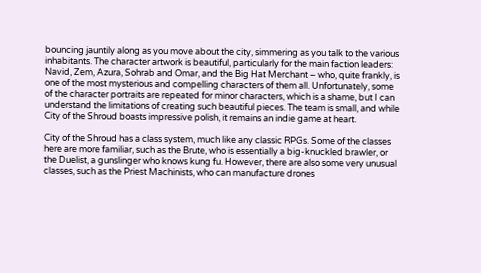bouncing jauntily along as you move about the city, simmering as you talk to the various inhabitants. The character artwork is beautiful, particularly for the main faction leaders: Navid, Zem, Azura, Sohrab and Omar, and the Big Hat Merchant – who, quite frankly, is one of the most mysterious and compelling characters of them all. Unfortunately, some of the character portraits are repeated for minor characters, which is a shame, but I can understand the limitations of creating such beautiful pieces. The team is small, and while City of the Shroud boasts impressive polish, it remains an indie game at heart.

City of the Shroud has a class system, much like any classic RPGs. Some of the classes here are more familiar, such as the Brute, who is essentially a big-knuckled brawler, or the Duelist, a gunslinger who knows kung fu. However, there are also some very unusual classes, such as the Priest Machinists, who can manufacture drones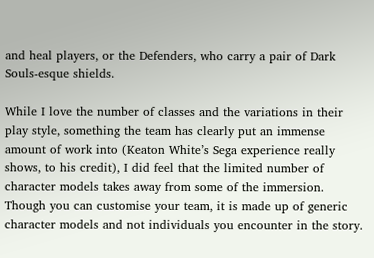and heal players, or the Defenders, who carry a pair of Dark Souls-esque shields.

While I love the number of classes and the variations in their play style, something the team has clearly put an immense amount of work into (Keaton White’s Sega experience really shows, to his credit), I did feel that the limited number of character models takes away from some of the immersion. Though you can customise your team, it is made up of generic character models and not individuals you encounter in the story.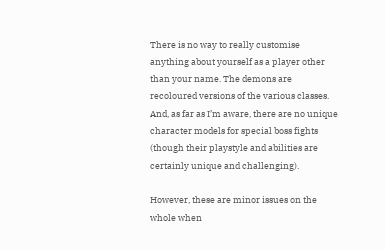There is no way to really customise anything about yourself as a player other than your name. The demons are recoloured versions of the various classes. And, as far as I’m aware, there are no unique character models for special boss fights (though their playstyle and abilities are certainly unique and challenging).

However, these are minor issues on the whole when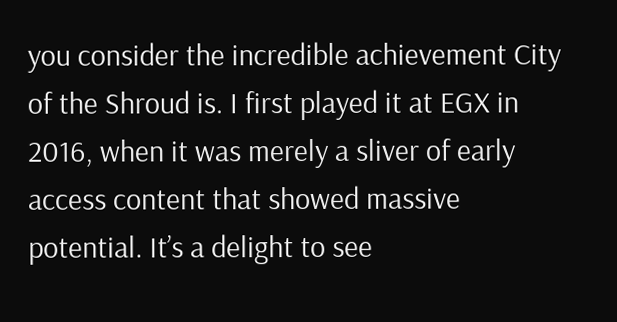you consider the incredible achievement City of the Shroud is. I first played it at EGX in 2016, when it was merely a sliver of early access content that showed massive potential. It’s a delight to see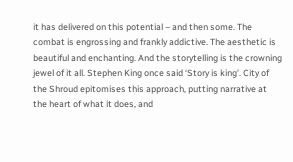it has delivered on this potential – and then some. The combat is engrossing and frankly addictive. The aesthetic is beautiful and enchanting. And the storytelling is the crowning jewel of it all. Stephen King once said ‘Story is king’. City of the Shroud epitomises this approach, putting narrative at the heart of what it does, and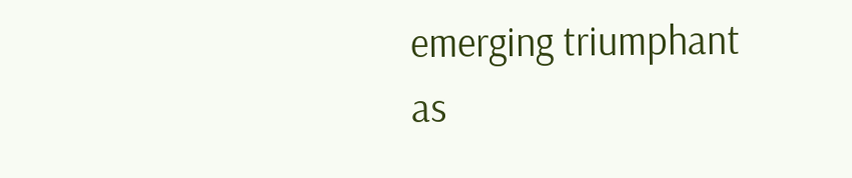emerging triumphant as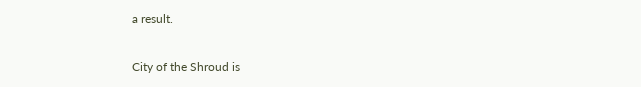a result.

City of the Shroud is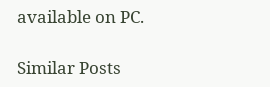available on PC.

Similar Posts